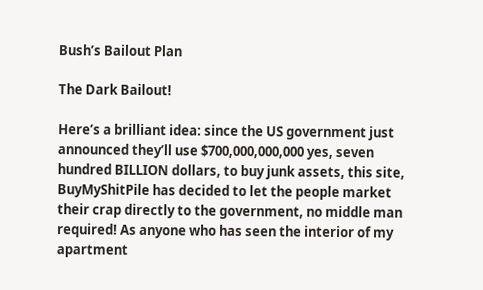Bush’s Bailout Plan

The Dark Bailout!

Here’s a brilliant idea: since the US government just announced they’ll use $700,000,000,000 yes, seven hundred BILLION dollars, to buy junk assets, this site, BuyMyShitPile has decided to let the people market their crap directly to the government, no middle man required! As anyone who has seen the interior of my apartment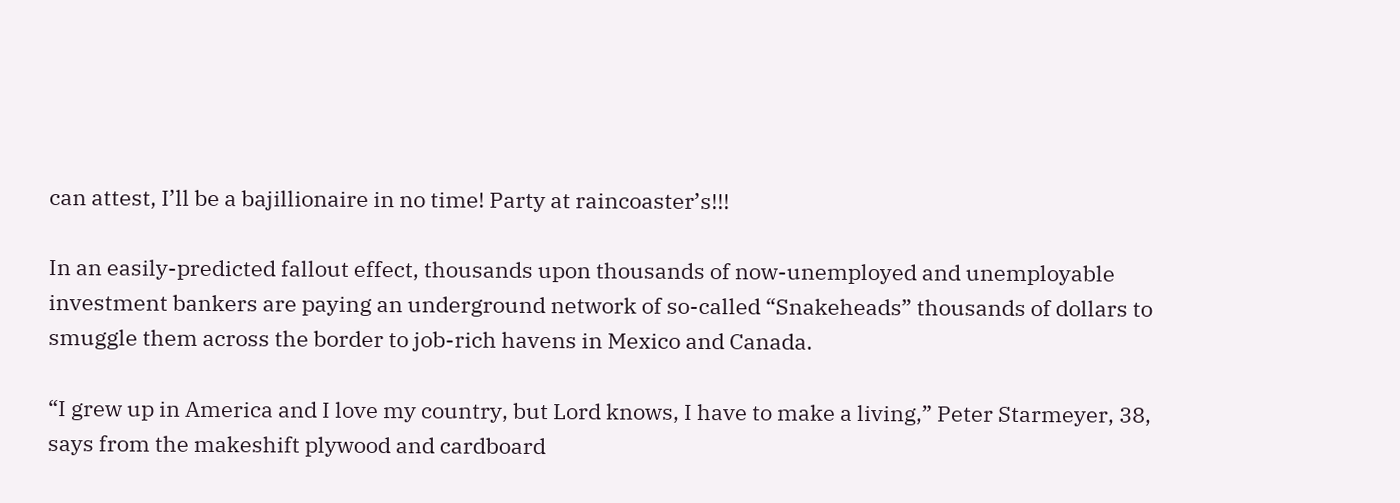can attest, I’ll be a bajillionaire in no time! Party at raincoaster’s!!!

In an easily-predicted fallout effect, thousands upon thousands of now-unemployed and unemployable investment bankers are paying an underground network of so-called “Snakeheads” thousands of dollars to smuggle them across the border to job-rich havens in Mexico and Canada.

“I grew up in America and I love my country, but Lord knows, I have to make a living,” Peter Starmeyer, 38, says from the makeshift plywood and cardboard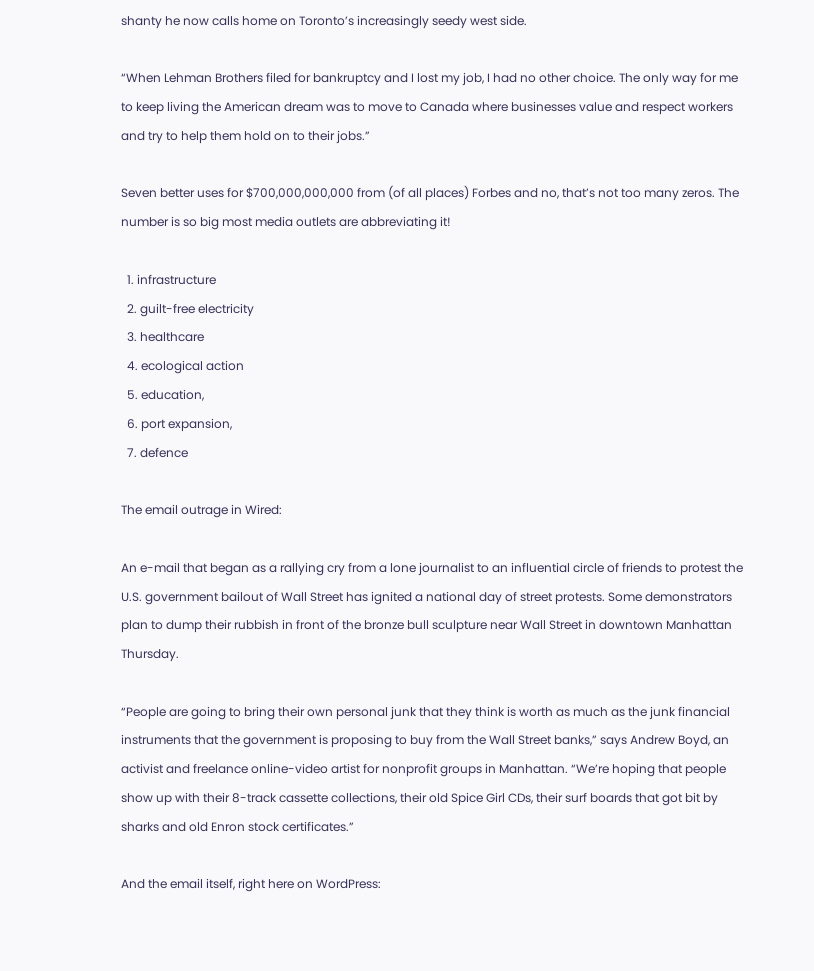shanty he now calls home on Toronto’s increasingly seedy west side.

“When Lehman Brothers filed for bankruptcy and I lost my job, I had no other choice. The only way for me to keep living the American dream was to move to Canada where businesses value and respect workers and try to help them hold on to their jobs.”

Seven better uses for $700,000,000,000 from (of all places) Forbes and no, that’s not too many zeros. The number is so big most media outlets are abbreviating it!

  1. infrastructure
  2. guilt-free electricity
  3. healthcare
  4. ecological action
  5. education,
  6. port expansion,
  7. defence

The email outrage in Wired:

An e-mail that began as a rallying cry from a lone journalist to an influential circle of friends to protest the U.S. government bailout of Wall Street has ignited a national day of street protests. Some demonstrators plan to dump their rubbish in front of the bronze bull sculpture near Wall Street in downtown Manhattan Thursday.

“People are going to bring their own personal junk that they think is worth as much as the junk financial instruments that the government is proposing to buy from the Wall Street banks,” says Andrew Boyd, an activist and freelance online-video artist for nonprofit groups in Manhattan. “We’re hoping that people show up with their 8-track cassette collections, their old Spice Girl CDs, their surf boards that got bit by sharks and old Enron stock certificates.”

And the email itself, right here on WordPress: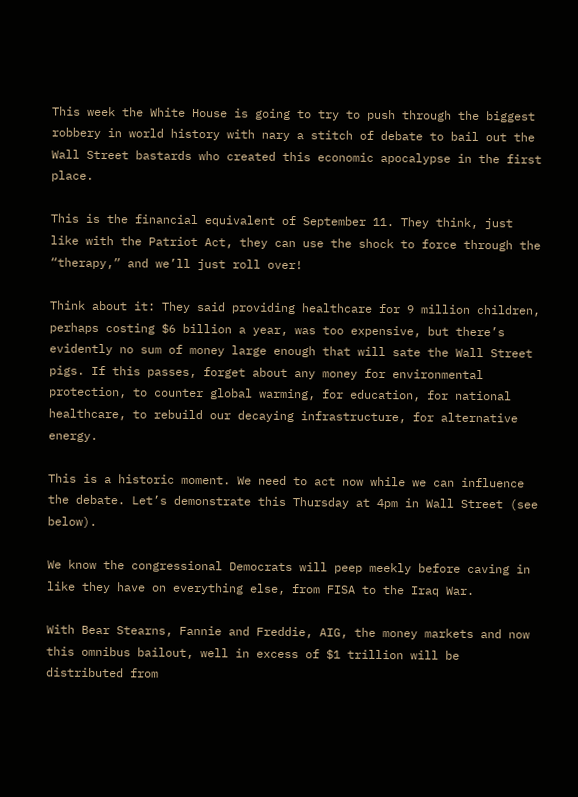This week the White House is going to try to push through the biggest robbery in world history with nary a stitch of debate to bail out the Wall Street bastards who created this economic apocalypse in the first place.

This is the financial equivalent of September 11. They think, just like with the Patriot Act, they can use the shock to force through the “therapy,” and we’ll just roll over!

Think about it: They said providing healthcare for 9 million children, perhaps costing $6 billion a year, was too expensive, but there’s evidently no sum of money large enough that will sate the Wall Street pigs. If this passes, forget about any money for environmental protection, to counter global warming, for education, for national healthcare, to rebuild our decaying infrastructure, for alternative energy.

This is a historic moment. We need to act now while we can influence the debate. Let’s demonstrate this Thursday at 4pm in Wall Street (see below).

We know the congressional Democrats will peep meekly before caving in like they have on everything else, from FISA to the Iraq War.

With Bear Stearns, Fannie and Freddie, AIG, the money markets and now this omnibus bailout, well in excess of $1 trillion will be distributed from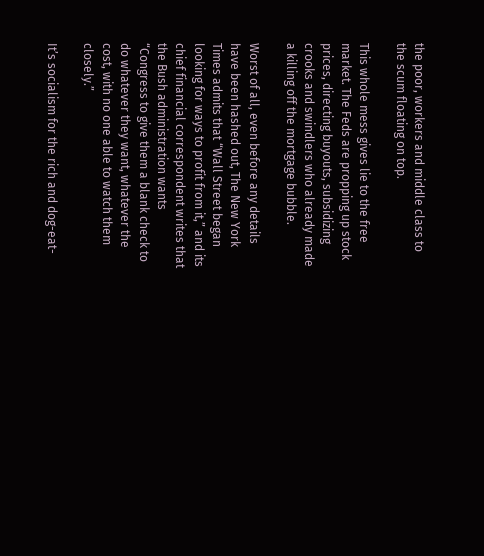the poor, workers and middle class to the scum floating on top.

This whole mess gives lie to the free market. The Feds are propping up stock prices, directing buyouts, subsidizing crooks and swindlers who already made a killing off the mortgage bubble.

Worst of all, even before any details have been hashed out, The New York Times admits that “Wall Street began looking for ways to profit from it,” and its chief financial correspondent writes that the Bush administration wants “Congress to give them a blank check to do whatever they want, whatever the cost, with no one able to watch them closely.”

It’s socialism for the rich and dog-eat-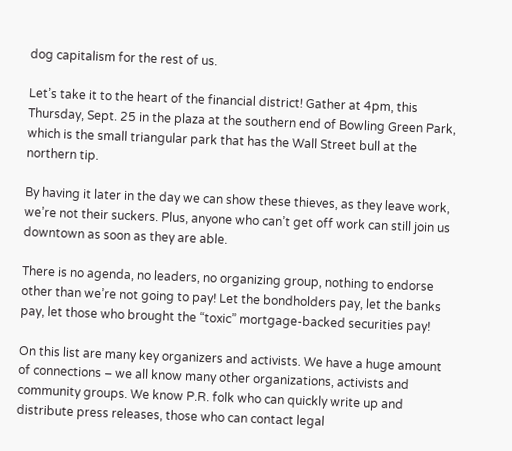dog capitalism for the rest of us.

Let’s take it to the heart of the financial district! Gather at 4pm, this Thursday, Sept. 25 in the plaza at the southern end of Bowling Green Park, which is the small triangular park that has the Wall Street bull at the northern tip.

By having it later in the day we can show these thieves, as they leave work, we’re not their suckers. Plus, anyone who can’t get off work can still join us downtown as soon as they are able.

There is no agenda, no leaders, no organizing group, nothing to endorse other than we’re not going to pay! Let the bondholders pay, let the banks pay, let those who brought the “toxic” mortgage-backed securities pay!

On this list are many key organizers and activists. We have a huge amount of connections – we all know many other organizations, activists and community groups. We know P.R. folk who can quickly write up and distribute press releases, those who can contact legal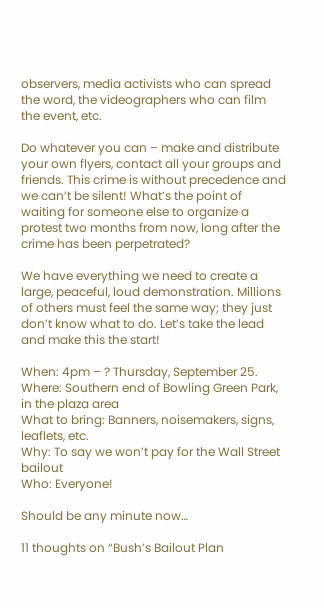observers, media activists who can spread the word, the videographers who can film the event, etc.

Do whatever you can – make and distribute your own flyers, contact all your groups and friends. This crime is without precedence and we can’t be silent! What’s the point of waiting for someone else to organize a protest two months from now, long after the crime has been perpetrated?

We have everything we need to create a large, peaceful, loud demonstration. Millions of others must feel the same way; they just don’t know what to do. Let’s take the lead and make this the start!

When: 4pm – ? Thursday, September 25.
Where: Southern end of Bowling Green Park, in the plaza area
What to bring: Banners, noisemakers, signs, leaflets, etc.
Why: To say we won’t pay for the Wall Street bailout
Who: Everyone!

Should be any minute now…

11 thoughts on “Bush’s Bailout Plan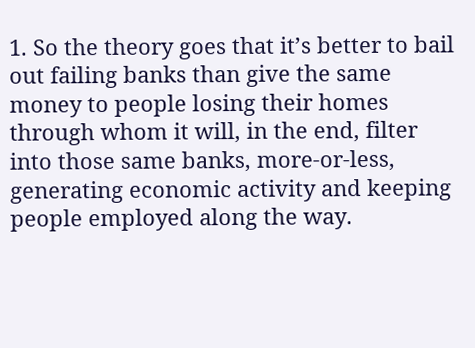1. So the theory goes that it’s better to bail out failing banks than give the same money to people losing their homes through whom it will, in the end, filter into those same banks, more-or-less, generating economic activity and keeping people employed along the way.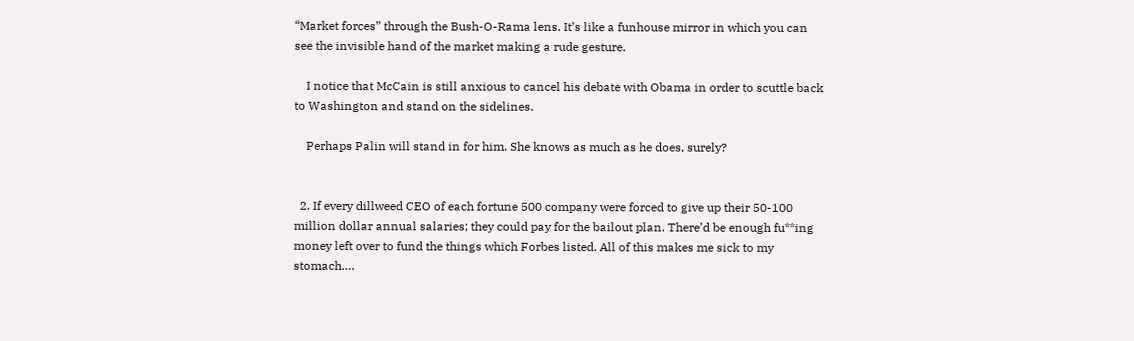“Market forces” through the Bush-O-Rama lens. It’s like a funhouse mirror in which you can see the invisible hand of the market making a rude gesture.

    I notice that McCain is still anxious to cancel his debate with Obama in order to scuttle back to Washington and stand on the sidelines.

    Perhaps Palin will stand in for him. She knows as much as he does, surely?


  2. If every dillweed CEO of each fortune 500 company were forced to give up their 50-100 million dollar annual salaries; they could pay for the bailout plan. There’d be enough fu**ing money left over to fund the things which Forbes listed. All of this makes me sick to my stomach….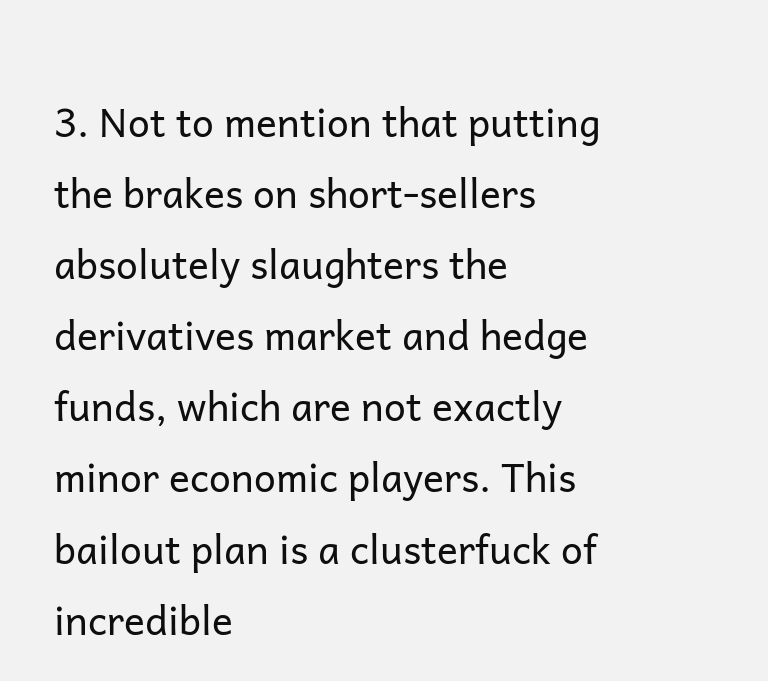3. Not to mention that putting the brakes on short-sellers absolutely slaughters the derivatives market and hedge funds, which are not exactly minor economic players. This bailout plan is a clusterfuck of incredible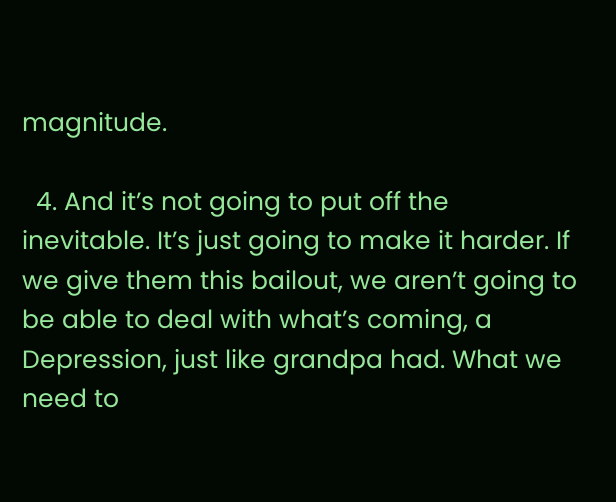magnitude.

  4. And it’s not going to put off the inevitable. It’s just going to make it harder. If we give them this bailout, we aren’t going to be able to deal with what’s coming, a Depression, just like grandpa had. What we need to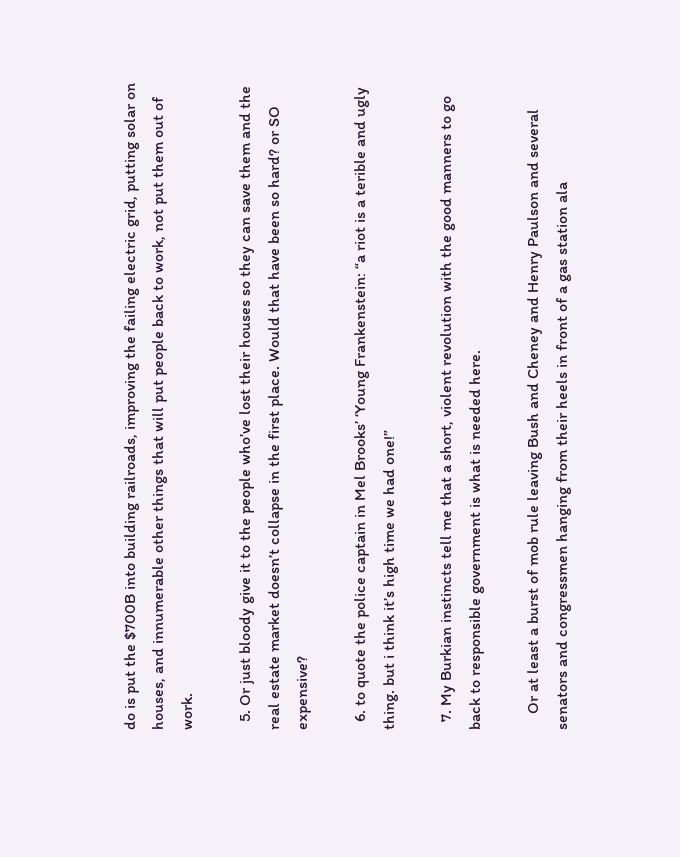do is put the $700B into building railroads, improving the failing electric grid, putting solar on houses, and innumerable other things that will put people back to work, not put them out of work.

  5. Or just bloody give it to the people who’ve lost their houses so they can save them and the real estate market doesn’t collapse in the first place. Would that have been so hard? or SO expensive?

  6. to quote the police captain in Mel Brooks’ ‘Young Frankenstein: “a riot is a terible and ugly thing. but i think it’s high time we had one!”

  7. My Burkian instincts tell me that a short, violent revolution with the good manners to go back to responsible government is what is needed here.

    Or at least a burst of mob rule leaving Bush and Cheney and Henry Paulson and several senators and congressmen hanging from their heels in front of a gas station ala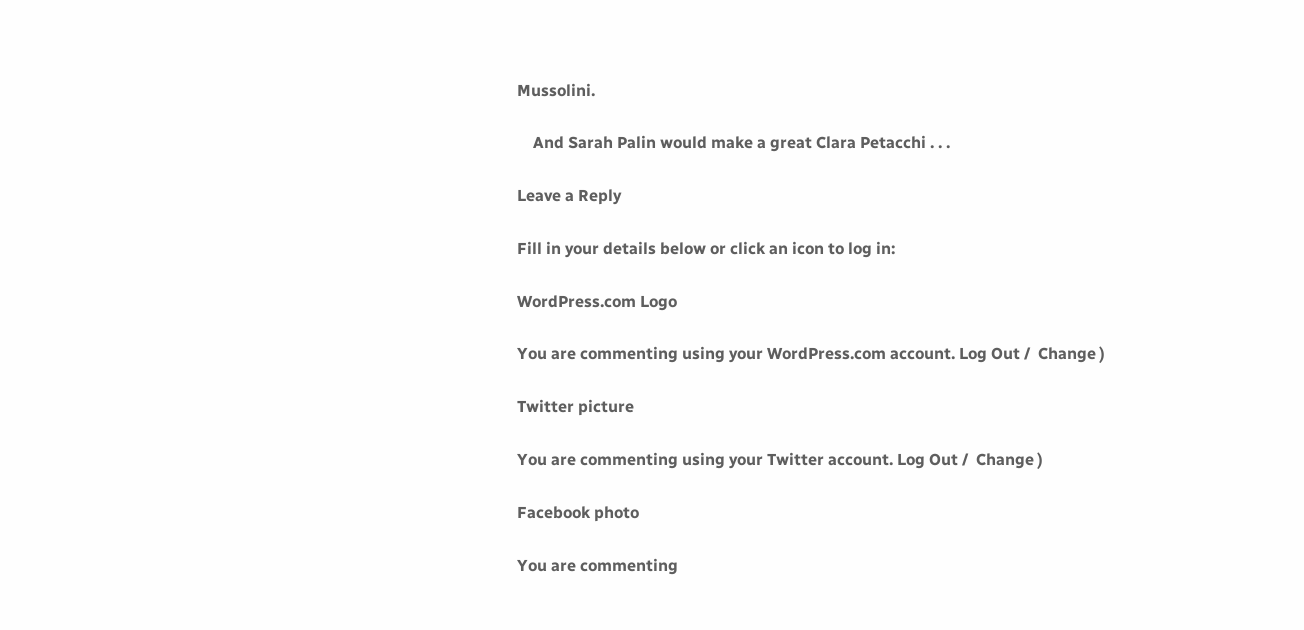Mussolini.

    And Sarah Palin would make a great Clara Petacchi . . .

Leave a Reply

Fill in your details below or click an icon to log in:

WordPress.com Logo

You are commenting using your WordPress.com account. Log Out /  Change )

Twitter picture

You are commenting using your Twitter account. Log Out /  Change )

Facebook photo

You are commenting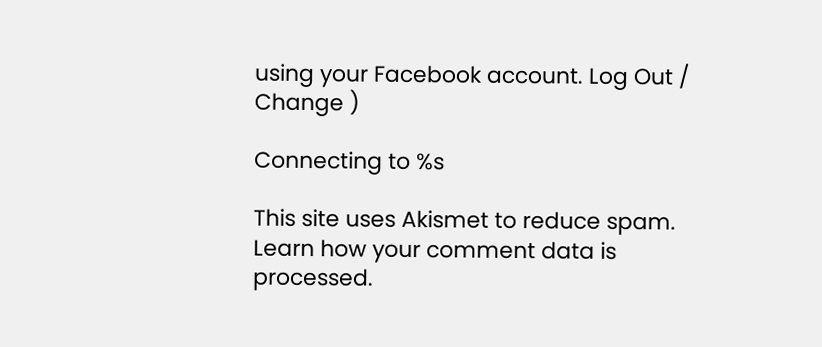using your Facebook account. Log Out /  Change )

Connecting to %s

This site uses Akismet to reduce spam. Learn how your comment data is processed.